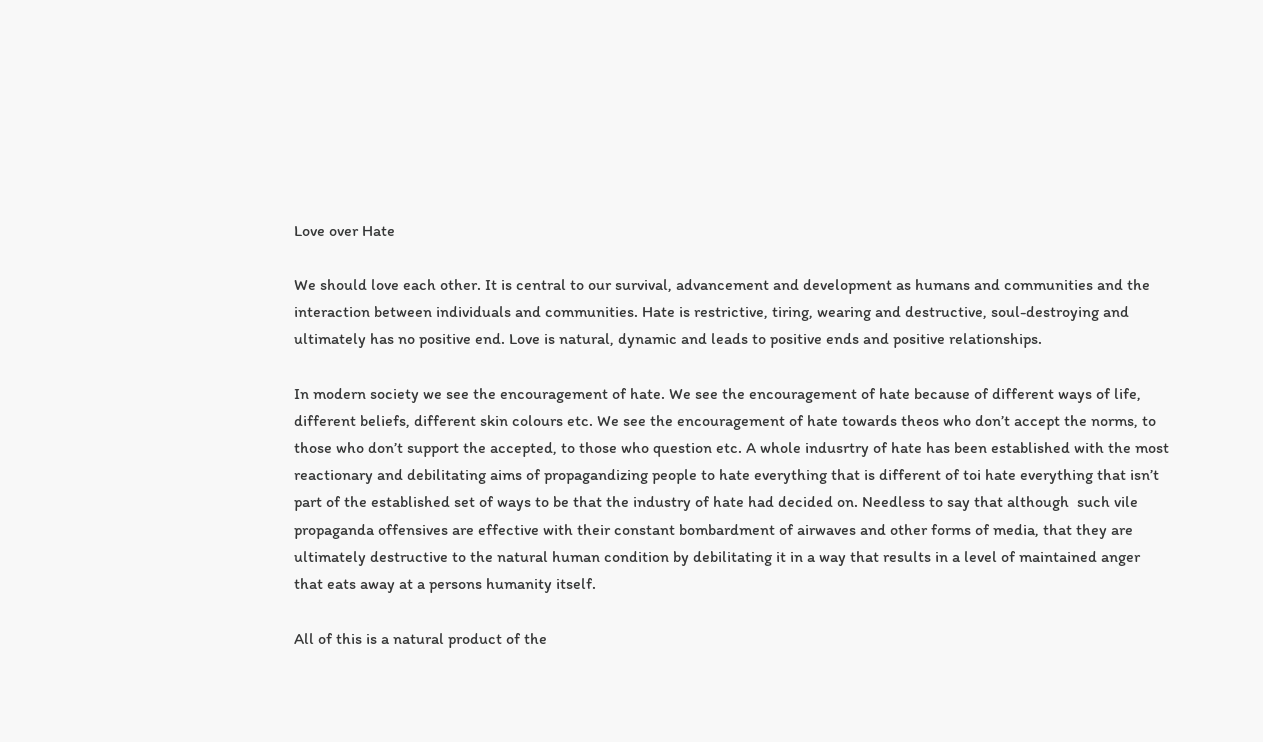Love over Hate

We should love each other. It is central to our survival, advancement and development as humans and communities and the interaction between individuals and communities. Hate is restrictive, tiring, wearing and destructive, soul-destroying and ultimately has no positive end. Love is natural, dynamic and leads to positive ends and positive relationships.

In modern society we see the encouragement of hate. We see the encouragement of hate because of different ways of life, different beliefs, different skin colours etc. We see the encouragement of hate towards theos who don’t accept the norms, to those who don’t support the accepted, to those who question etc. A whole indusrtry of hate has been established with the most reactionary and debilitating aims of propagandizing people to hate everything that is different of toi hate everything that isn’t part of the established set of ways to be that the industry of hate had decided on. Needless to say that although  such vile propaganda offensives are effective with their constant bombardment of airwaves and other forms of media, that they are ultimately destructive to the natural human condition by debilitating it in a way that results in a level of maintained anger that eats away at a persons humanity itself.

All of this is a natural product of the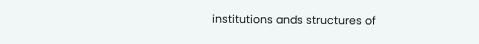institutions ands structures of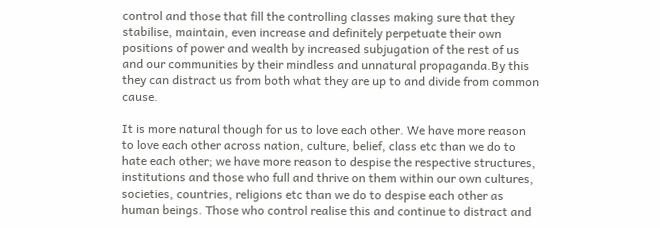control and those that fill the controlling classes making sure that they stabilise, maintain, even increase and definitely perpetuate their own positions of power and wealth by increased subjugation of the rest of us and our communities by their mindless and unnatural propaganda.By this they can distract us from both what they are up to and divide from common cause.

It is more natural though for us to love each other. We have more reason to love each other across nation, culture, belief, class etc than we do to hate each other; we have more reason to despise the respective structures, institutions and those who full and thrive on them within our own cultures, societies, countries, religions etc than we do to despise each other as human beings. Those who control realise this and continue to distract and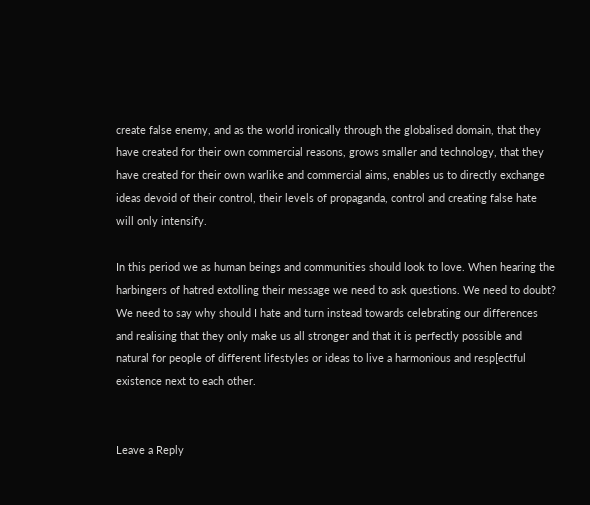create false enemy, and as the world ironically through the globalised domain, that they have created for their own commercial reasons, grows smaller and technology, that they have created for their own warlike and commercial aims, enables us to directly exchange ideas devoid of their control, their levels of propaganda, control and creating false hate will only intensify.

In this period we as human beings and communities should look to love. When hearing the harbingers of hatred extolling their message we need to ask questions. We need to doubt? We need to say why should I hate and turn instead towards celebrating our differences and realising that they only make us all stronger and that it is perfectly possible and natural for people of different lifestyles or ideas to live a harmonious and resp[ectful existence next to each other.


Leave a Reply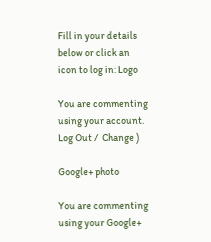Fill in your details below or click an icon to log in: Logo

You are commenting using your account. Log Out /  Change )

Google+ photo

You are commenting using your Google+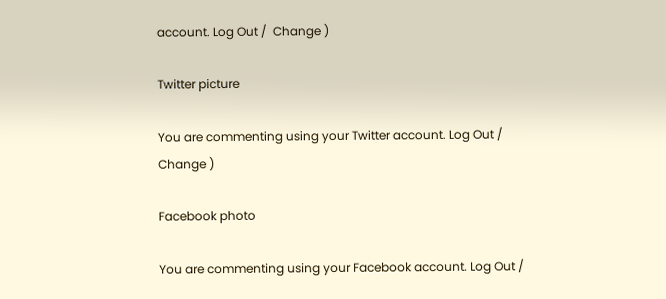account. Log Out /  Change )

Twitter picture

You are commenting using your Twitter account. Log Out /  Change )

Facebook photo

You are commenting using your Facebook account. Log Out /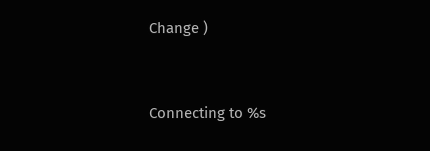Change )


Connecting to %s